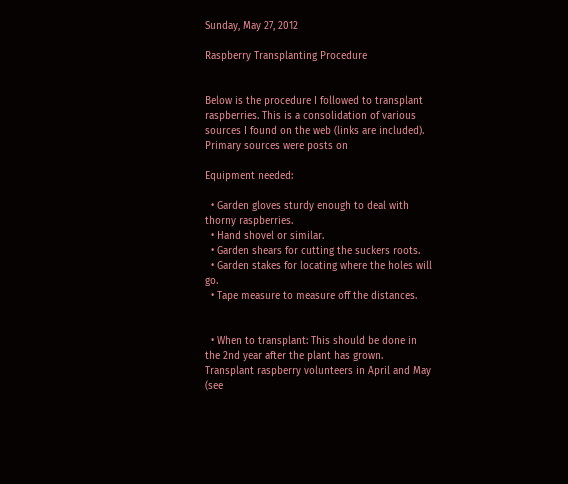Sunday, May 27, 2012

Raspberry Transplanting Procedure


Below is the procedure I followed to transplant raspberries. This is a consolidation of various sources I found on the web (links are included). Primary sources were posts on

Equipment needed:

  • Garden gloves sturdy enough to deal with thorny raspberries.
  • Hand shovel or similar.
  • Garden shears for cutting the suckers roots.
  • Garden stakes for locating where the holes will go.
  • Tape measure to measure off the distances.


  • When to transplant: This should be done in the 2nd year after the plant has grown. Transplant raspberry volunteers in April and May (see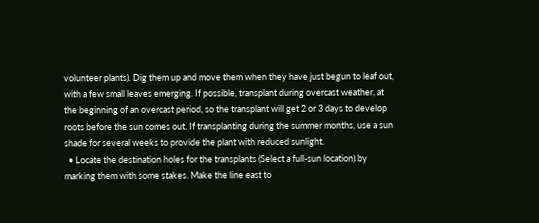volunteer plants). Dig them up and move them when they have just begun to leaf out, with a few small leaves emerging. If possible, transplant during overcast weather, at the beginning of an overcast period, so the transplant will get 2 or 3 days to develop roots before the sun comes out. If transplanting during the summer months, use a sun shade for several weeks to provide the plant with reduced sunlight.
  • Locate the destination holes for the transplants (Select a full-sun location) by marking them with some stakes. Make the line east to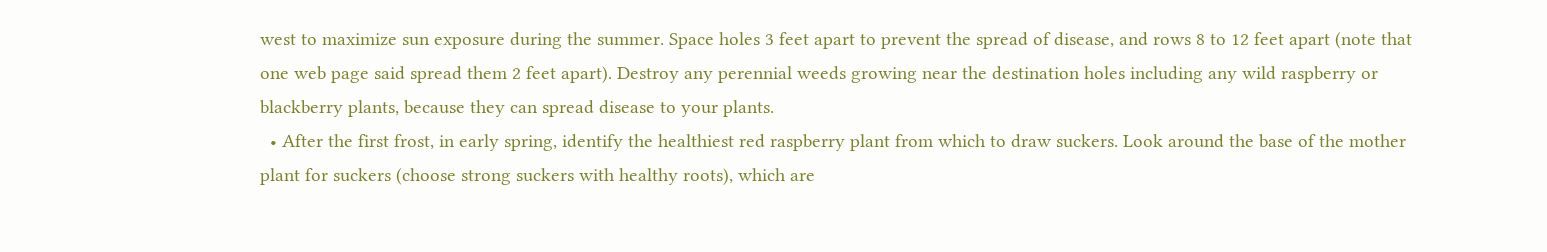west to maximize sun exposure during the summer. Space holes 3 feet apart to prevent the spread of disease, and rows 8 to 12 feet apart (note that one web page said spread them 2 feet apart). Destroy any perennial weeds growing near the destination holes including any wild raspberry or blackberry plants, because they can spread disease to your plants.
  • After the first frost, in early spring, identify the healthiest red raspberry plant from which to draw suckers. Look around the base of the mother plant for suckers (choose strong suckers with healthy roots), which are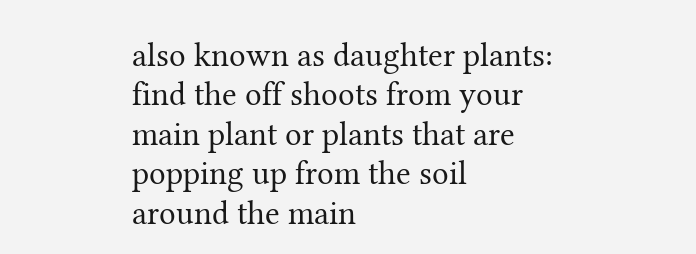also known as daughter plants: find the off shoots from your main plant or plants that are popping up from the soil around the main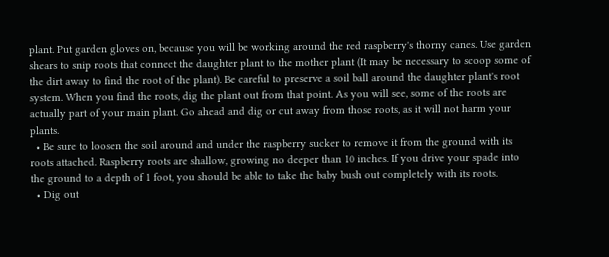plant. Put garden gloves on, because you will be working around the red raspberry's thorny canes. Use garden shears to snip roots that connect the daughter plant to the mother plant (It may be necessary to scoop some of the dirt away to find the root of the plant). Be careful to preserve a soil ball around the daughter plant's root system. When you find the roots, dig the plant out from that point. As you will see, some of the roots are actually part of your main plant. Go ahead and dig or cut away from those roots, as it will not harm your plants.
  • Be sure to loosen the soil around and under the raspberry sucker to remove it from the ground with its roots attached. Raspberry roots are shallow, growing no deeper than 10 inches. If you drive your spade into the ground to a depth of 1 foot, you should be able to take the baby bush out completely with its roots.
  • Dig out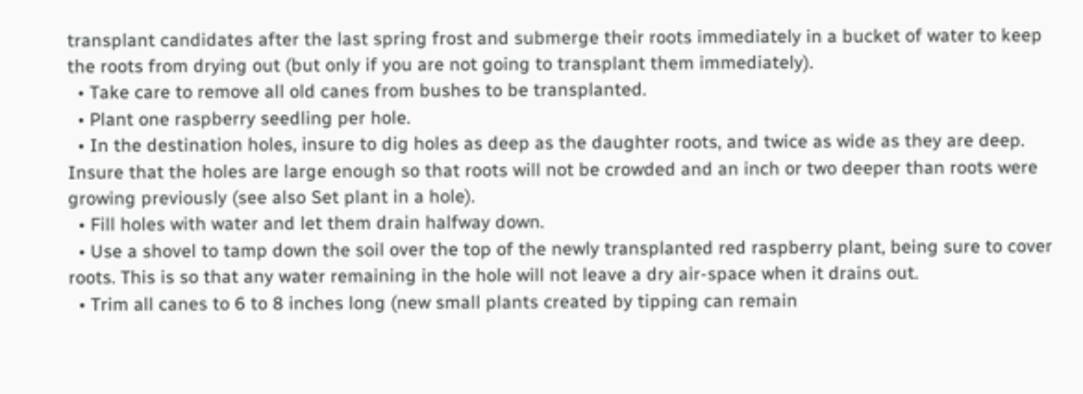transplant candidates after the last spring frost and submerge their roots immediately in a bucket of water to keep the roots from drying out (but only if you are not going to transplant them immediately).
  • Take care to remove all old canes from bushes to be transplanted.
  • Plant one raspberry seedling per hole.
  • In the destination holes, insure to dig holes as deep as the daughter roots, and twice as wide as they are deep. Insure that the holes are large enough so that roots will not be crowded and an inch or two deeper than roots were growing previously (see also Set plant in a hole).
  • Fill holes with water and let them drain halfway down.
  • Use a shovel to tamp down the soil over the top of the newly transplanted red raspberry plant, being sure to cover roots. This is so that any water remaining in the hole will not leave a dry air-space when it drains out.
  • Trim all canes to 6 to 8 inches long (new small plants created by tipping can remain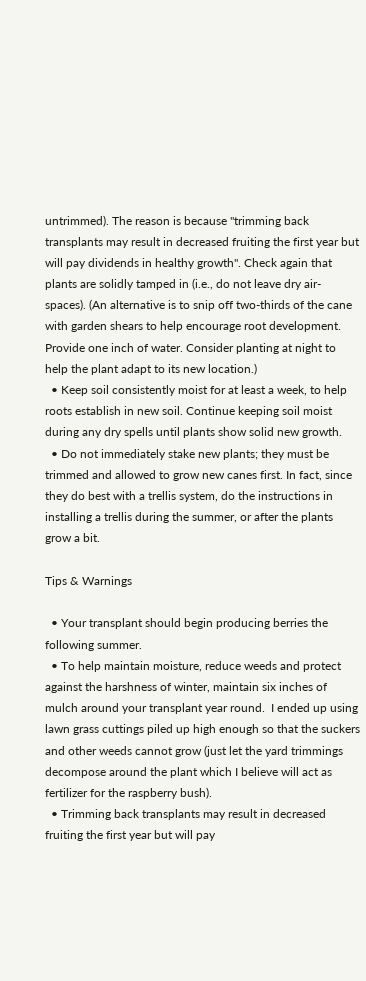untrimmed). The reason is because "trimming back transplants may result in decreased fruiting the first year but will pay dividends in healthy growth". Check again that plants are solidly tamped in (i.e., do not leave dry air-spaces). (An alternative is to snip off two-thirds of the cane with garden shears to help encourage root development. Provide one inch of water. Consider planting at night to help the plant adapt to its new location.)
  • Keep soil consistently moist for at least a week, to help roots establish in new soil. Continue keeping soil moist during any dry spells until plants show solid new growth.
  • Do not immediately stake new plants; they must be trimmed and allowed to grow new canes first. In fact, since they do best with a trellis system, do the instructions in installing a trellis during the summer, or after the plants grow a bit.

Tips & Warnings

  • Your transplant should begin producing berries the following summer.
  • To help maintain moisture, reduce weeds and protect against the harshness of winter, maintain six inches of mulch around your transplant year round.  I ended up using lawn grass cuttings piled up high enough so that the suckers and other weeds cannot grow (just let the yard trimmings decompose around the plant which I believe will act as fertilizer for the raspberry bush).
  • Trimming back transplants may result in decreased fruiting the first year but will pay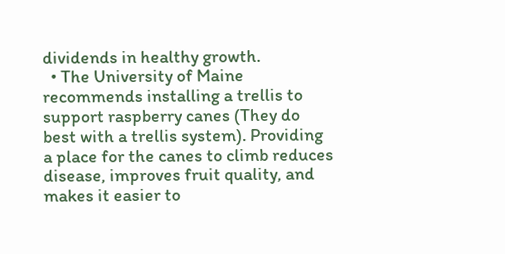dividends in healthy growth.
  • The University of Maine recommends installing a trellis to support raspberry canes (They do best with a trellis system). Providing a place for the canes to climb reduces disease, improves fruit quality, and makes it easier to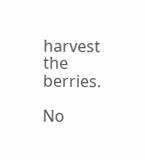harvest the berries.

No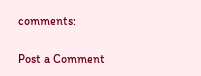comments:

Post a Comment